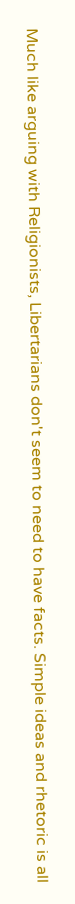Much like arguing with Religionists, Libertarians don't seem to need to have facts. Simple ideas and rhetoric is all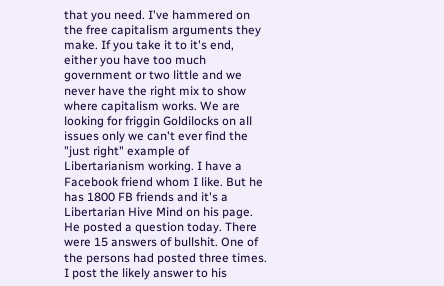that you need. I've hammered on the free capitalism arguments they make. If you take it to it's end, either you have too much government or two little and we never have the right mix to show where capitalism works. We are looking for friggin Goldilocks on all issues only we can't ever find the "just right" example of Libertarianism working. I have a Facebook friend whom I like. But he has 1800 FB friends and it's a Libertarian Hive Mind on his page. He posted a question today. There were 15 answers of bullshit. One of the persons had posted three times. I post the likely answer to his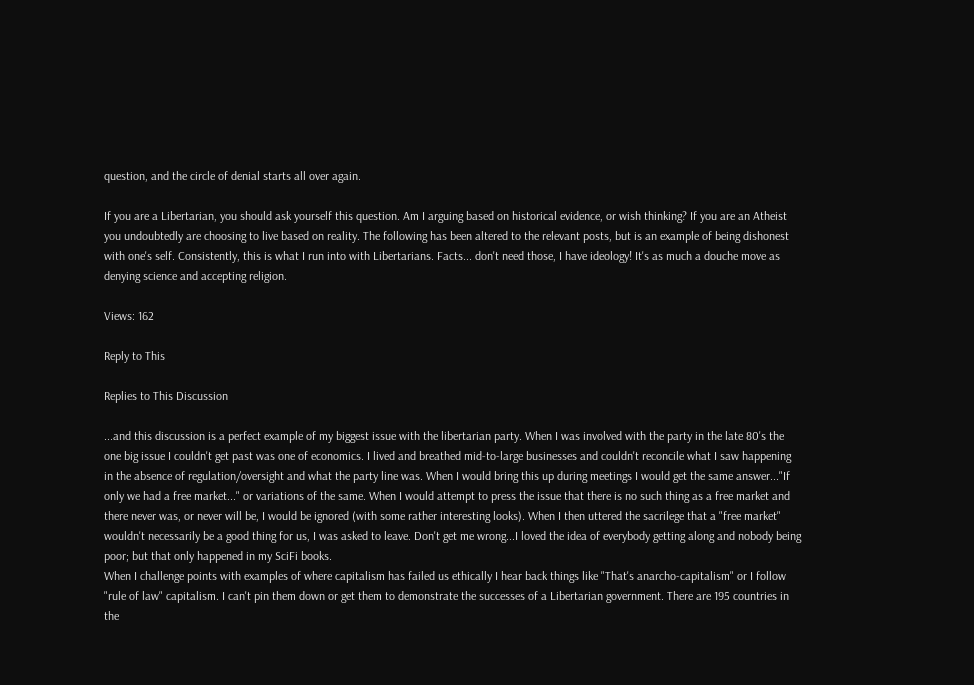question, and the circle of denial starts all over again.

If you are a Libertarian, you should ask yourself this question. Am I arguing based on historical evidence, or wish thinking? If you are an Atheist you undoubtedly are choosing to live based on reality. The following has been altered to the relevant posts, but is an example of being dishonest with one's self. Consistently, this is what I run into with Libertarians. Facts... don't need those, I have ideology! It's as much a douche move as denying science and accepting religion.

Views: 162

Reply to This

Replies to This Discussion

...and this discussion is a perfect example of my biggest issue with the libertarian party. When I was involved with the party in the late 80's the one big issue I couldn't get past was one of economics. I lived and breathed mid-to-large businesses and couldn't reconcile what I saw happening in the absence of regulation/oversight and what the party line was. When I would bring this up during meetings I would get the same answer..."If only we had a free market..." or variations of the same. When I would attempt to press the issue that there is no such thing as a free market and there never was, or never will be, I would be ignored (with some rather interesting looks). When I then uttered the sacrilege that a "free market" wouldn't necessarily be a good thing for us, I was asked to leave. Don't get me wrong...I loved the idea of everybody getting along and nobody being poor; but that only happened in my SciFi books.
When I challenge points with examples of where capitalism has failed us ethically I hear back things like "That's anarcho-capitalism" or I follow "rule of law" capitalism. I can't pin them down or get them to demonstrate the successes of a Libertarian government. There are 195 countries in the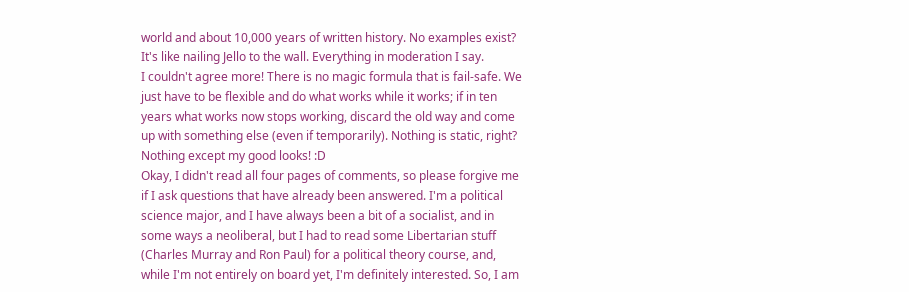world and about 10,000 years of written history. No examples exist? It's like nailing Jello to the wall. Everything in moderation I say.
I couldn't agree more! There is no magic formula that is fail-safe. We just have to be flexible and do what works while it works; if in ten years what works now stops working, discard the old way and come up with something else (even if temporarily). Nothing is static, right?
Nothing except my good looks! :D
Okay, I didn't read all four pages of comments, so please forgive me if I ask questions that have already been answered. I'm a political science major, and I have always been a bit of a socialist, and in some ways a neoliberal, but I had to read some Libertarian stuff (Charles Murray and Ron Paul) for a political theory course, and, while I'm not entirely on board yet, I'm definitely interested. So, I am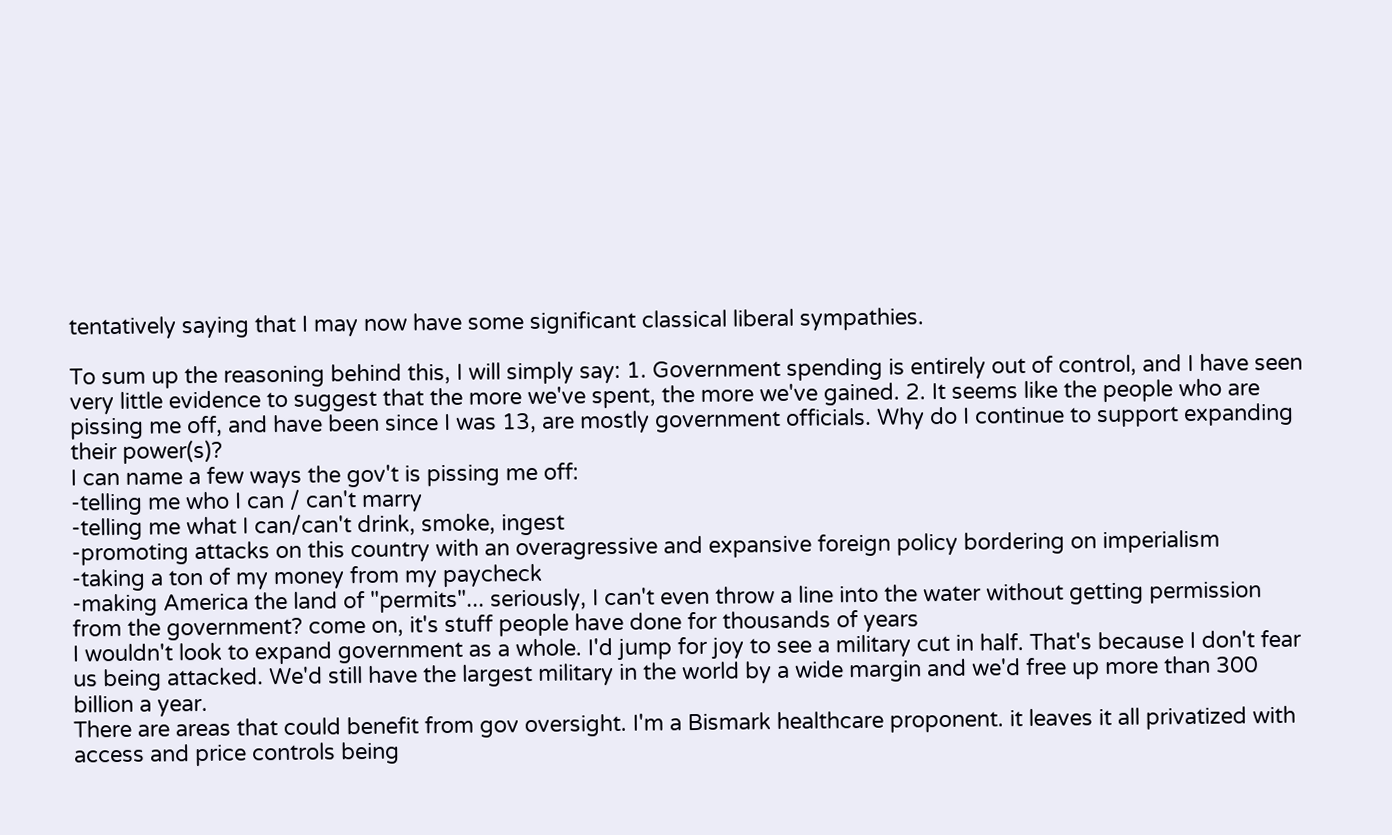tentatively saying that I may now have some significant classical liberal sympathies.

To sum up the reasoning behind this, I will simply say: 1. Government spending is entirely out of control, and I have seen very little evidence to suggest that the more we've spent, the more we've gained. 2. It seems like the people who are pissing me off, and have been since I was 13, are mostly government officials. Why do I continue to support expanding their power(s)?
I can name a few ways the gov't is pissing me off:
-telling me who I can / can't marry
-telling me what I can/can't drink, smoke, ingest
-promoting attacks on this country with an overagressive and expansive foreign policy bordering on imperialism
-taking a ton of my money from my paycheck
-making America the land of "permits"... seriously, I can't even throw a line into the water without getting permission from the government? come on, it's stuff people have done for thousands of years
I wouldn't look to expand government as a whole. I'd jump for joy to see a military cut in half. That's because I don't fear us being attacked. We'd still have the largest military in the world by a wide margin and we'd free up more than 300 billion a year.
There are areas that could benefit from gov oversight. I'm a Bismark healthcare proponent. it leaves it all privatized with access and price controls being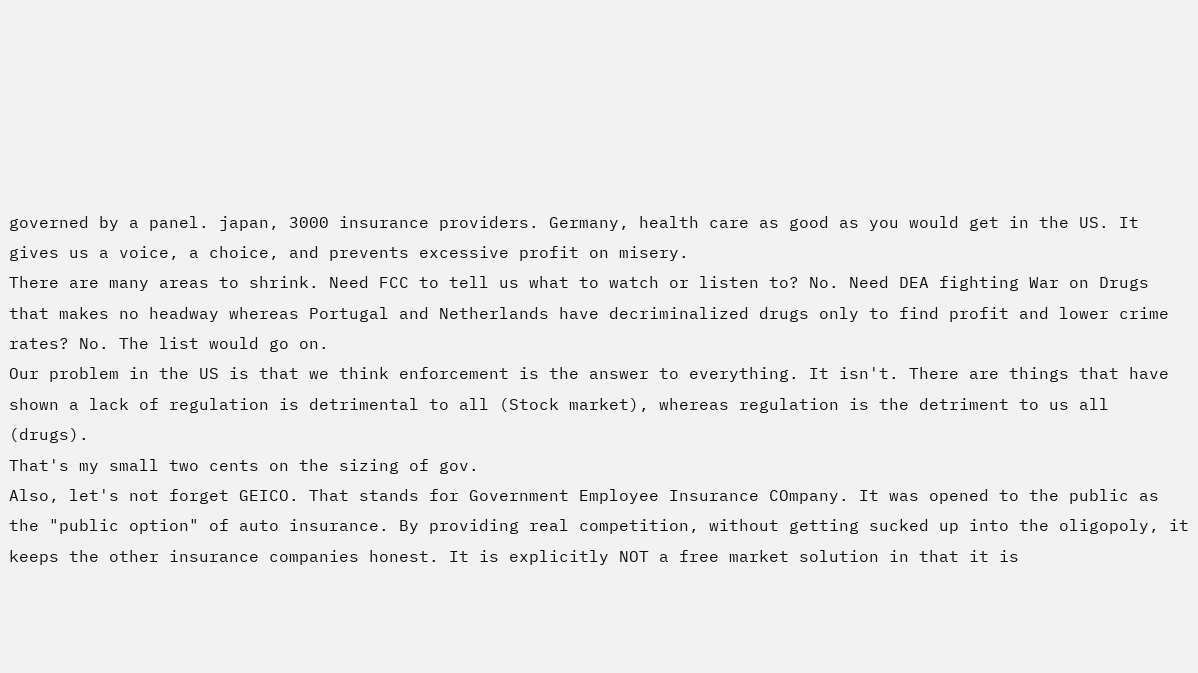governed by a panel. japan, 3000 insurance providers. Germany, health care as good as you would get in the US. It gives us a voice, a choice, and prevents excessive profit on misery.
There are many areas to shrink. Need FCC to tell us what to watch or listen to? No. Need DEA fighting War on Drugs that makes no headway whereas Portugal and Netherlands have decriminalized drugs only to find profit and lower crime rates? No. The list would go on.
Our problem in the US is that we think enforcement is the answer to everything. It isn't. There are things that have shown a lack of regulation is detrimental to all (Stock market), whereas regulation is the detriment to us all (drugs).
That's my small two cents on the sizing of gov.
Also, let's not forget GEICO. That stands for Government Employee Insurance COmpany. It was opened to the public as the "public option" of auto insurance. By providing real competition, without getting sucked up into the oligopoly, it keeps the other insurance companies honest. It is explicitly NOT a free market solution in that it is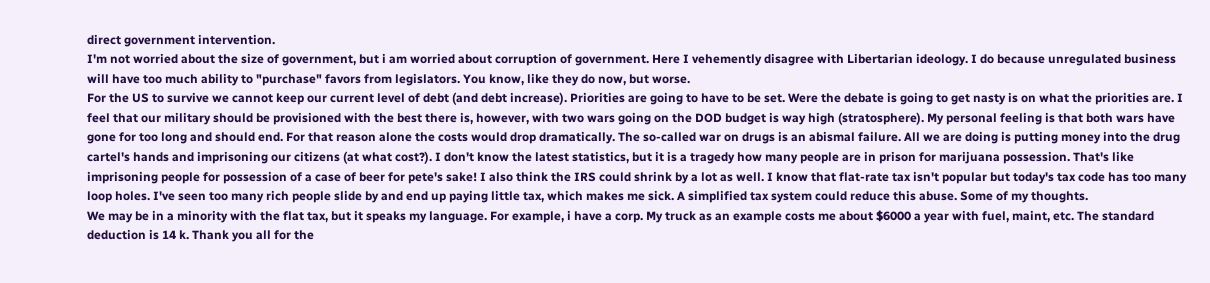direct government intervention.
I'm not worried about the size of government, but i am worried about corruption of government. Here I vehemently disagree with Libertarian ideology. I do because unregulated business will have too much ability to "purchase" favors from legislators. You know, like they do now, but worse.
For the US to survive we cannot keep our current level of debt (and debt increase). Priorities are going to have to be set. Were the debate is going to get nasty is on what the priorities are. I feel that our military should be provisioned with the best there is, however, with two wars going on the DOD budget is way high (stratosphere). My personal feeling is that both wars have gone for too long and should end. For that reason alone the costs would drop dramatically. The so-called war on drugs is an abismal failure. All we are doing is putting money into the drug cartel's hands and imprisoning our citizens (at what cost?). I don't know the latest statistics, but it is a tragedy how many people are in prison for marijuana possession. That's like imprisoning people for possession of a case of beer for pete's sake! I also think the IRS could shrink by a lot as well. I know that flat-rate tax isn't popular but today's tax code has too many loop holes. I've seen too many rich people slide by and end up paying little tax, which makes me sick. A simplified tax system could reduce this abuse. Some of my thoughts.
We may be in a minority with the flat tax, but it speaks my language. For example, i have a corp. My truck as an example costs me about $6000 a year with fuel, maint, etc. The standard deduction is 14 k. Thank you all for the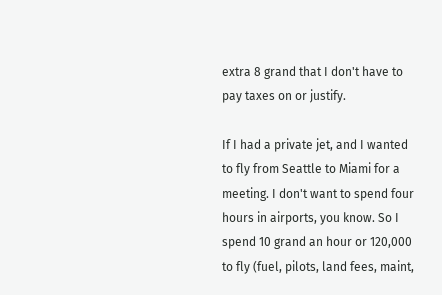extra 8 grand that I don't have to pay taxes on or justify.

If I had a private jet, and I wanted to fly from Seattle to Miami for a meeting. I don't want to spend four hours in airports, you know. So I spend 10 grand an hour or 120,000 to fly (fuel, pilots, land fees, maint,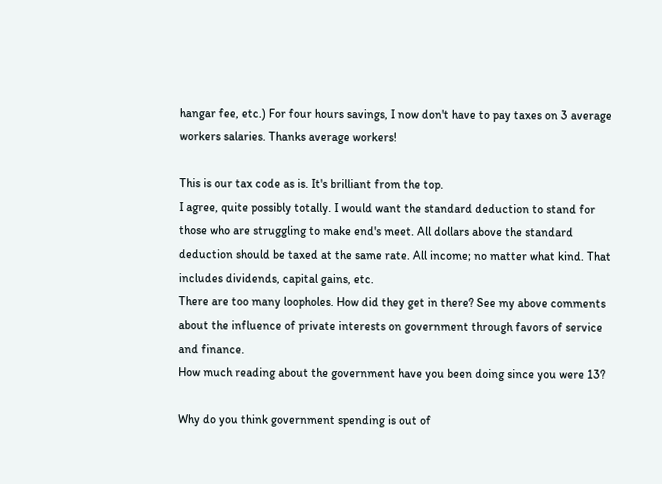hangar fee, etc.) For four hours savings, I now don't have to pay taxes on 3 average workers salaries. Thanks average workers!

This is our tax code as is. It's brilliant from the top.
I agree, quite possibly totally. I would want the standard deduction to stand for those who are struggling to make end's meet. All dollars above the standard deduction should be taxed at the same rate. All income; no matter what kind. That includes dividends, capital gains, etc.
There are too many loopholes. How did they get in there? See my above comments about the influence of private interests on government through favors of service and finance.
How much reading about the government have you been doing since you were 13?

Why do you think government spending is out of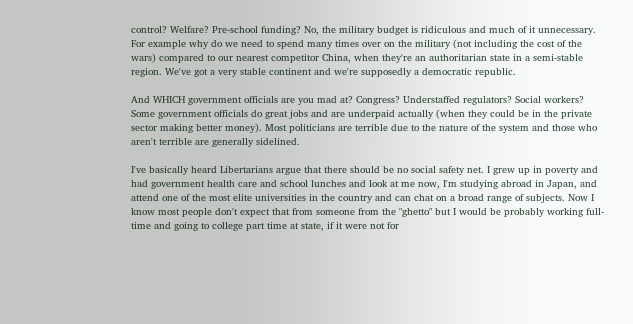control? Welfare? Pre-school funding? No, the military budget is ridiculous and much of it unnecessary. For example why do we need to spend many times over on the military (not including the cost of the wars) compared to our nearest competitor China, when they're an authoritarian state in a semi-stable region. We've got a very stable continent and we're supposedly a democratic republic.

And WHICH government officials are you mad at? Congress? Understaffed regulators? Social workers? Some government officials do great jobs and are underpaid actually (when they could be in the private sector making better money). Most politicians are terrible due to the nature of the system and those who aren't terrible are generally sidelined.

I've basically heard Libertarians argue that there should be no social safety net. I grew up in poverty and had government health care and school lunches and look at me now, I'm studying abroad in Japan, and attend one of the most elite universities in the country and can chat on a broad range of subjects. Now I know most people don't expect that from someone from the "ghetto" but I would be probably working full-time and going to college part time at state, if it were not for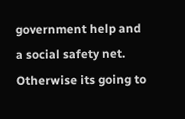government help and a social safety net. Otherwise its going to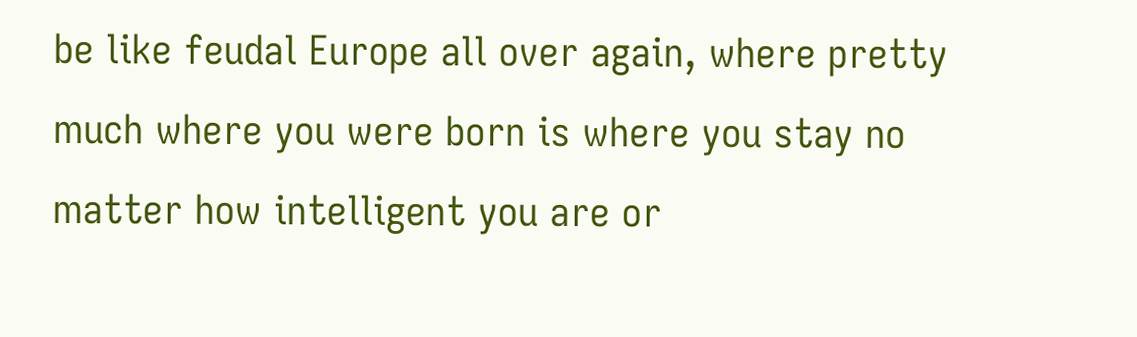be like feudal Europe all over again, where pretty much where you were born is where you stay no matter how intelligent you are or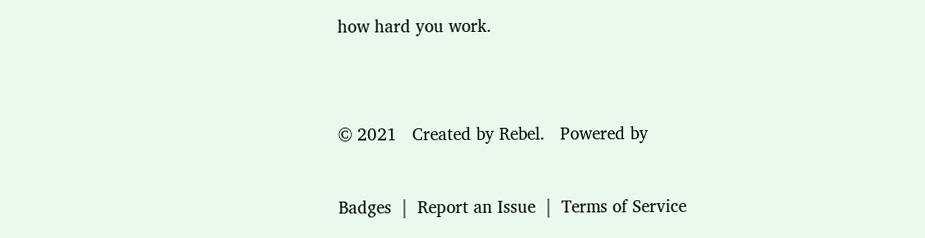how hard you work.


© 2021   Created by Rebel.   Powered by

Badges  |  Report an Issue  |  Terms of Service